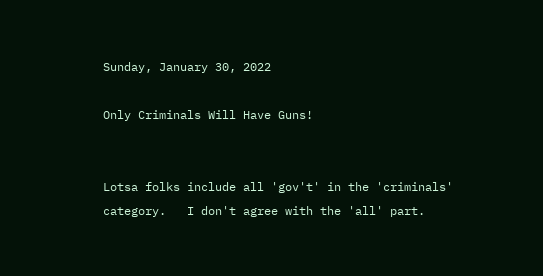Sunday, January 30, 2022

Only Criminals Will Have Guns!


Lotsa folks include all 'gov't' in the 'criminals' category.   I don't agree with the 'all' part.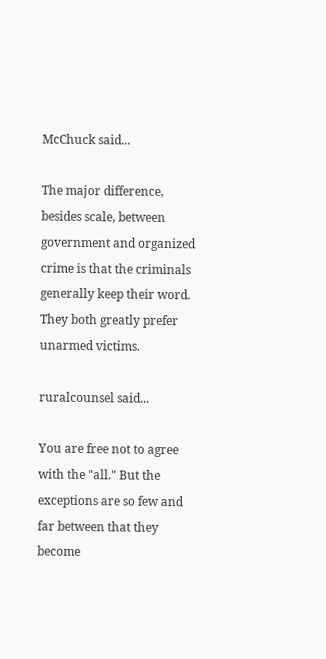McChuck said...

The major difference, besides scale, between government and organized crime is that the criminals generally keep their word. They both greatly prefer unarmed victims.

ruralcounsel said...

You are free not to agree with the "all." But the exceptions are so few and far between that they become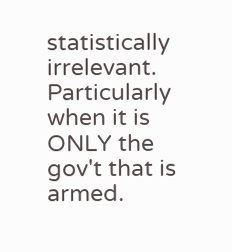statistically irrelevant. Particularly when it is ONLY the gov't that is armed.